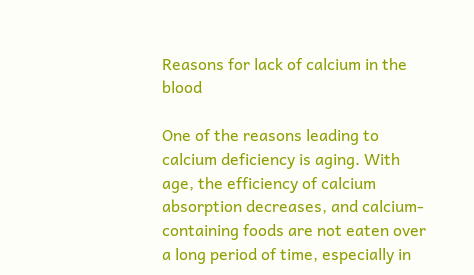Reasons for lack of calcium in the blood

One of the reasons leading to calcium deficiency is aging. With age, the efficiency of calcium absorption decreases, and calcium-containing foods are not eaten over a long period of time, especially in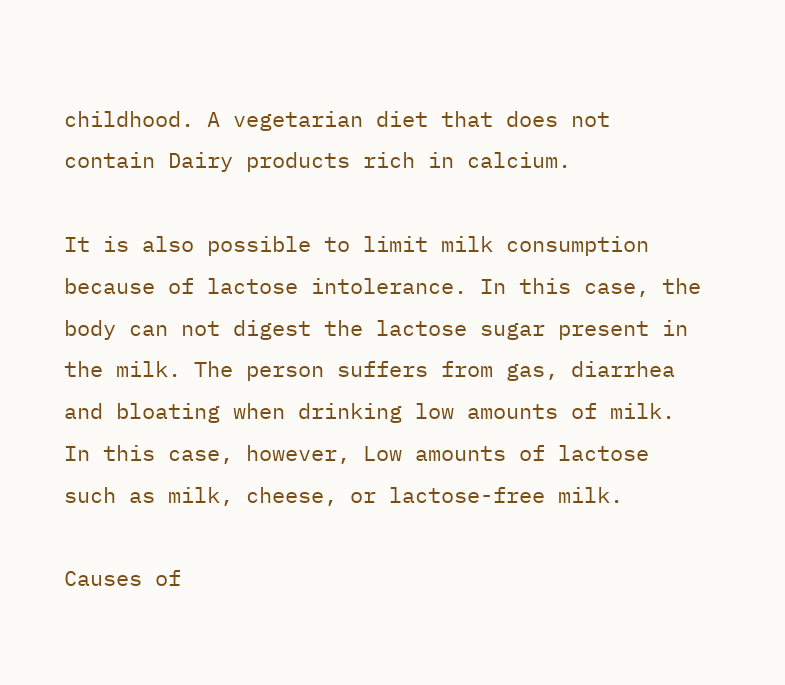childhood. A vegetarian diet that does not contain Dairy products rich in calcium.

It is also possible to limit milk consumption because of lactose intolerance. In this case, the body can not digest the lactose sugar present in the milk. The person suffers from gas, diarrhea and bloating when drinking low amounts of milk. In this case, however, Low amounts of lactose such as milk, cheese, or lactose-free milk.

Causes of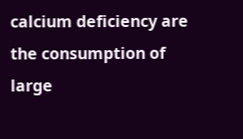calcium deficiency are the consumption of large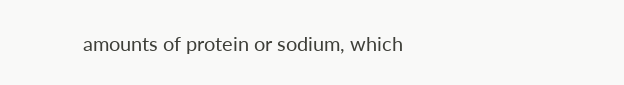amounts of protein or sodium, which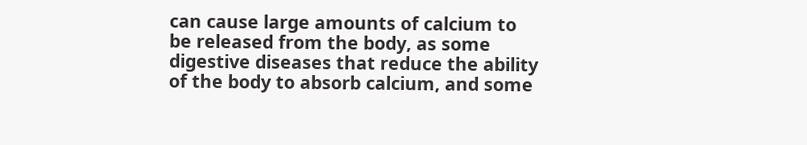can cause large amounts of calcium to be released from the body, as some digestive diseases that reduce the ability of the body to absorb calcium, and some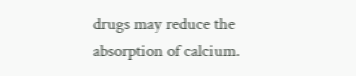drugs may reduce the absorption of calcium.